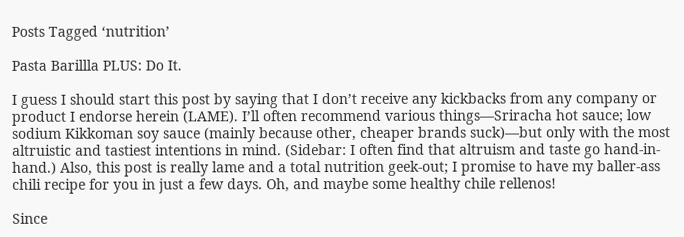Posts Tagged ‘nutrition’

Pasta Barillla PLUS: Do It.

I guess I should start this post by saying that I don’t receive any kickbacks from any company or product I endorse herein (LAME). I’ll often recommend various things—Sriracha hot sauce; low sodium Kikkoman soy sauce (mainly because other, cheaper brands suck)—but only with the most altruistic and tastiest intentions in mind. (Sidebar: I often find that altruism and taste go hand-in-hand.) Also, this post is really lame and a total nutrition geek-out; I promise to have my baller-ass chili recipe for you in just a few days. Oh, and maybe some healthy chile rellenos!

Since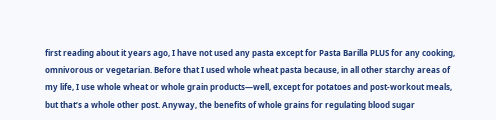first reading about it years ago, I have not used any pasta except for Pasta Barilla PLUS for any cooking, omnivorous or vegetarian. Before that I used whole wheat pasta because, in all other starchy areas of my life, I use whole wheat or whole grain products—well, except for potatoes and post-workout meals, but that’s a whole other post. Anyway, the benefits of whole grains for regulating blood sugar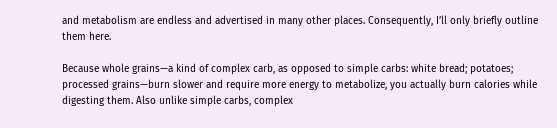and metabolism are endless and advertised in many other places. Consequently, I’ll only briefly outline them here.

Because whole grains—a kind of complex carb, as opposed to simple carbs: white bread; potatoes; processed grains—burn slower and require more energy to metabolize, you actually burn calories while digesting them. Also unlike simple carbs, complex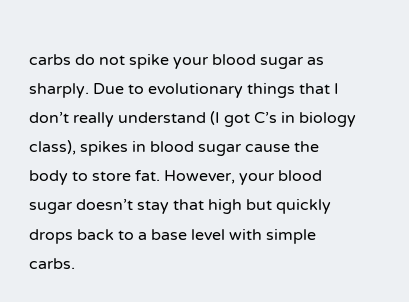carbs do not spike your blood sugar as sharply. Due to evolutionary things that I don’t really understand (I got C’s in biology class), spikes in blood sugar cause the body to store fat. However, your blood sugar doesn’t stay that high but quickly drops back to a base level with simple carbs.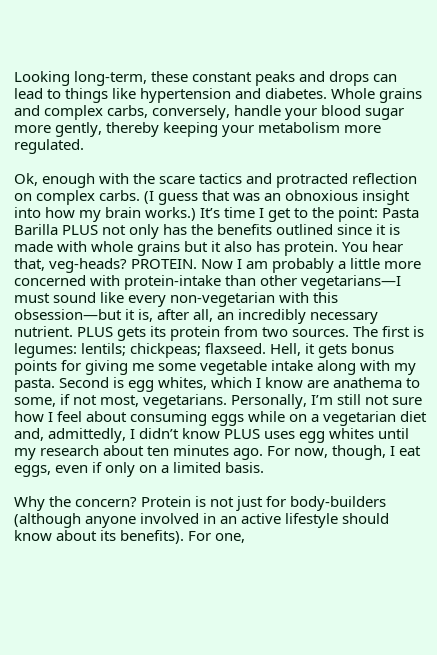Looking long-term, these constant peaks and drops can lead to things like hypertension and diabetes. Whole grains and complex carbs, conversely, handle your blood sugar more gently, thereby keeping your metabolism more regulated.

Ok, enough with the scare tactics and protracted reflection on complex carbs. (I guess that was an obnoxious insight into how my brain works.) It’s time I get to the point: Pasta Barilla PLUS not only has the benefits outlined since it is made with whole grains but it also has protein. You hear that, veg-heads? PROTEIN. Now I am probably a little more concerned with protein-intake than other vegetarians—I must sound like every non-vegetarian with this obsession—but it is, after all, an incredibly necessary nutrient. PLUS gets its protein from two sources. The first is legumes: lentils; chickpeas; flaxseed. Hell, it gets bonus points for giving me some vegetable intake along with my pasta. Second is egg whites, which I know are anathema to some, if not most, vegetarians. Personally, I’m still not sure how I feel about consuming eggs while on a vegetarian diet and, admittedly, I didn’t know PLUS uses egg whites until my research about ten minutes ago. For now, though, I eat eggs, even if only on a limited basis.

Why the concern? Protein is not just for body-builders (although anyone involved in an active lifestyle should know about its benefits). For one,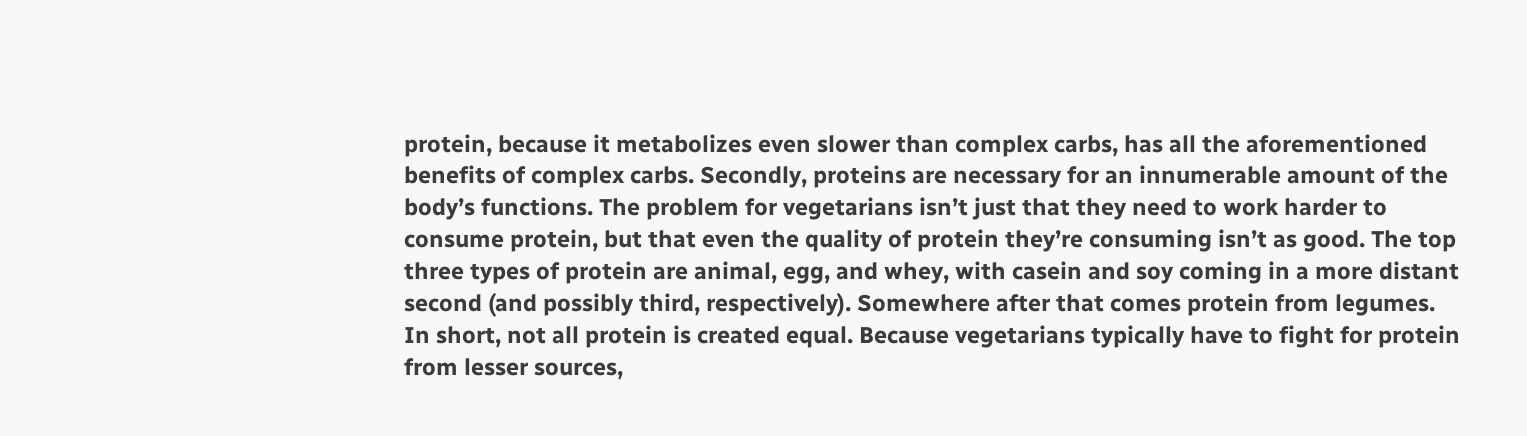protein, because it metabolizes even slower than complex carbs, has all the aforementioned benefits of complex carbs. Secondly, proteins are necessary for an innumerable amount of the body’s functions. The problem for vegetarians isn’t just that they need to work harder to consume protein, but that even the quality of protein they’re consuming isn’t as good. The top three types of protein are animal, egg, and whey, with casein and soy coming in a more distant second (and possibly third, respectively). Somewhere after that comes protein from legumes. In short, not all protein is created equal. Because vegetarians typically have to fight for protein from lesser sources,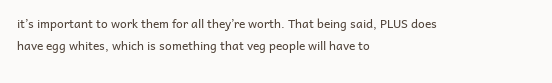it’s important to work them for all they’re worth. That being said, PLUS does have egg whites, which is something that veg people will have to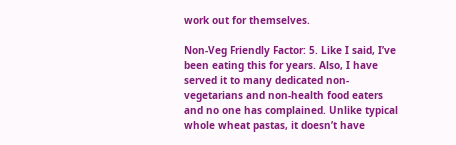work out for themselves.

Non-Veg Friendly Factor: 5. Like I said, I’ve been eating this for years. Also, I have served it to many dedicated non-vegetarians and non-health food eaters and no one has complained. Unlike typical whole wheat pastas, it doesn’t have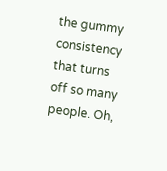the gummy consistency that turns off so many people. Oh,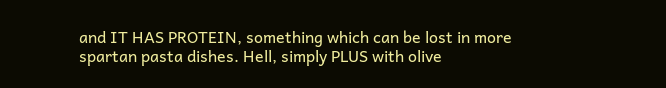and IT HAS PROTEIN, something which can be lost in more spartan pasta dishes. Hell, simply PLUS with olive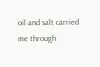oil and salt carried me through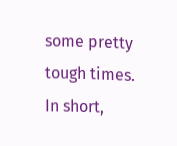some pretty tough times. In short,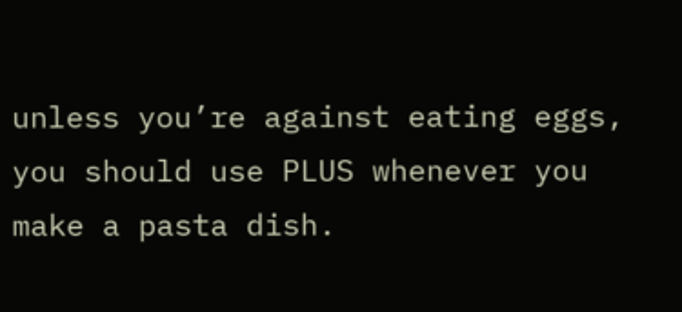unless you’re against eating eggs, you should use PLUS whenever you make a pasta dish.